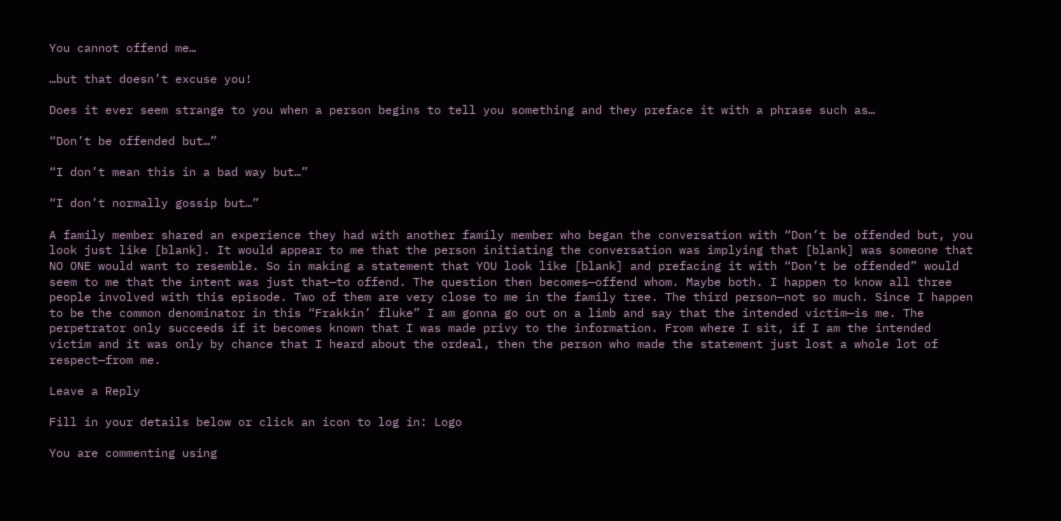You cannot offend me…

…but that doesn’t excuse you!

Does it ever seem strange to you when a person begins to tell you something and they preface it with a phrase such as…

“Don’t be offended but…”

“I don’t mean this in a bad way but…”

“I don’t normally gossip but…”

A family member shared an experience they had with another family member who began the conversation with “Don’t be offended but, you look just like [blank]. It would appear to me that the person initiating the conversation was implying that [blank] was someone that NO ONE would want to resemble. So in making a statement that YOU look like [blank] and prefacing it with “Don’t be offended” would seem to me that the intent was just that—to offend. The question then becomes—offend whom. Maybe both. I happen to know all three people involved with this episode. Two of them are very close to me in the family tree. The third person—not so much. Since I happen to be the common denominator in this “Frakkin’ fluke” I am gonna go out on a limb and say that the intended victim—is me. The perpetrator only succeeds if it becomes known that I was made privy to the information. From where I sit, if I am the intended victim and it was only by chance that I heard about the ordeal, then the person who made the statement just lost a whole lot of respect—from me.

Leave a Reply

Fill in your details below or click an icon to log in: Logo

You are commenting using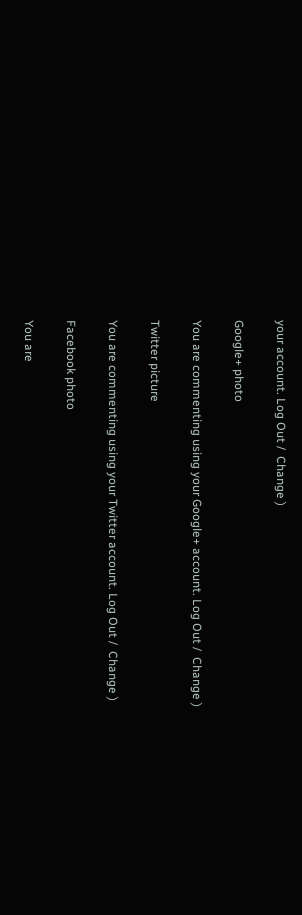your account. Log Out /  Change )

Google+ photo

You are commenting using your Google+ account. Log Out /  Change )

Twitter picture

You are commenting using your Twitter account. Log Out /  Change )

Facebook photo

You are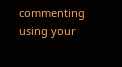commenting using your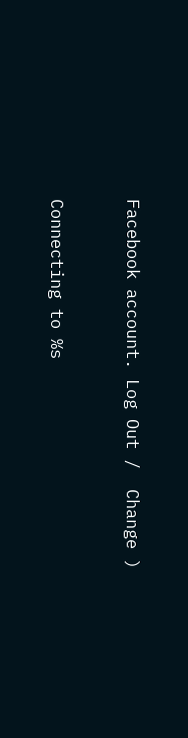Facebook account. Log Out /  Change )


Connecting to %s